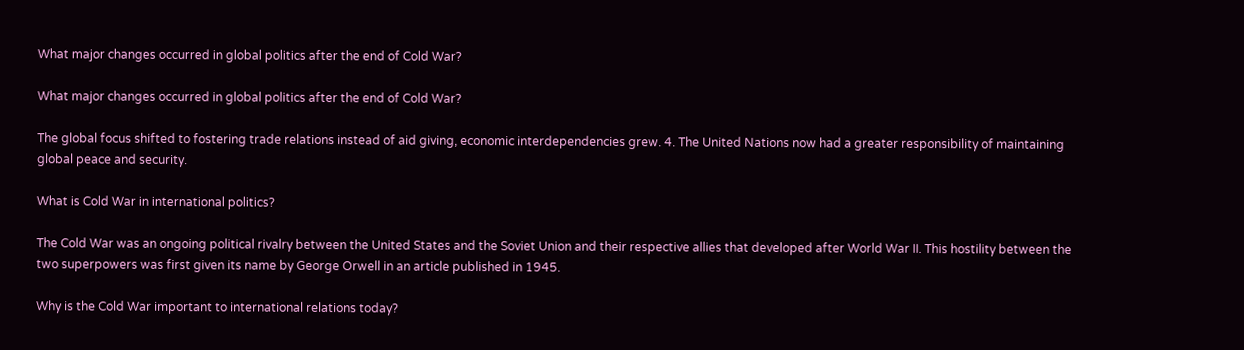What major changes occurred in global politics after the end of Cold War?

What major changes occurred in global politics after the end of Cold War?

The global focus shifted to fostering trade relations instead of aid giving, economic interdependencies grew. 4. The United Nations now had a greater responsibility of maintaining global peace and security.

What is Cold War in international politics?

The Cold War was an ongoing political rivalry between the United States and the Soviet Union and their respective allies that developed after World War II. This hostility between the two superpowers was first given its name by George Orwell in an article published in 1945.

Why is the Cold War important to international relations today?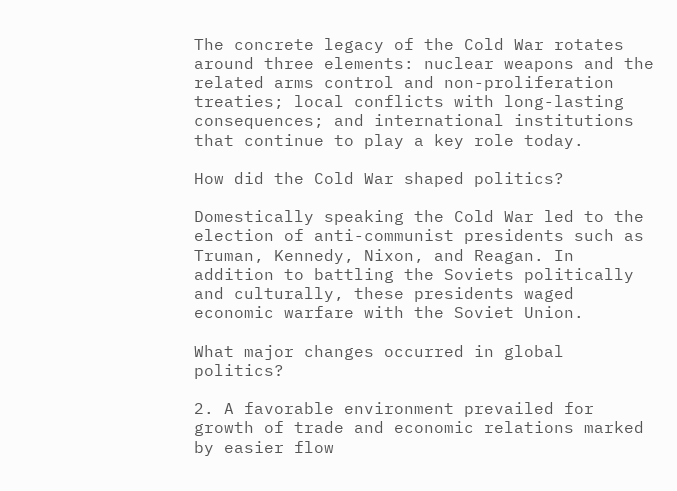The concrete legacy of the Cold War rotates around three elements: nuclear weapons and the related arms control and non-proliferation treaties; local conflicts with long-lasting consequences; and international institutions that continue to play a key role today.

How did the Cold War shaped politics?

Domestically speaking the Cold War led to the election of anti-communist presidents such as Truman, Kennedy, Nixon, and Reagan. In addition to battling the Soviets politically and culturally, these presidents waged economic warfare with the Soviet Union.

What major changes occurred in global politics?

2. A favorable environment prevailed for growth of trade and economic relations marked by easier flow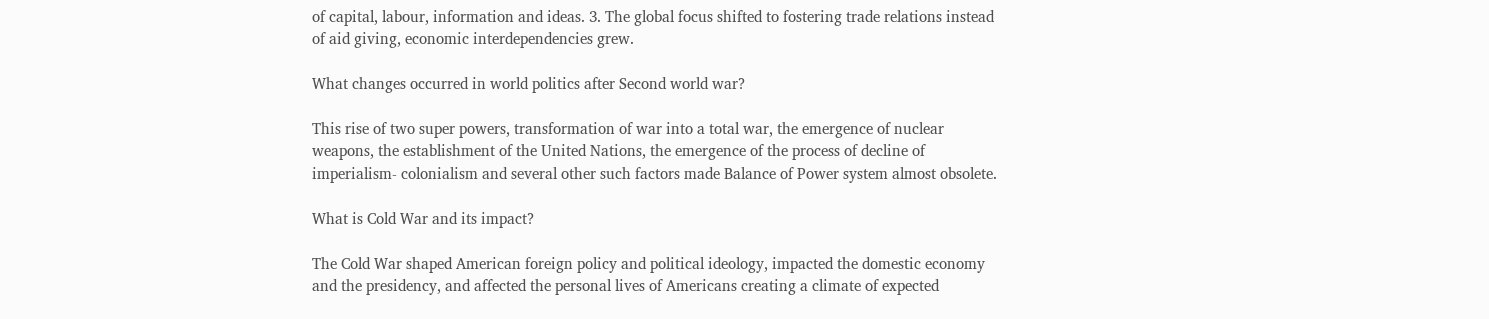of capital, labour, information and ideas. 3. The global focus shifted to fostering trade relations instead of aid giving, economic interdependencies grew.

What changes occurred in world politics after Second world war?

This rise of two super powers, transformation of war into a total war, the emergence of nuclear weapons, the establishment of the United Nations, the emergence of the process of decline of imperialism- colonialism and several other such factors made Balance of Power system almost obsolete.

What is Cold War and its impact?

The Cold War shaped American foreign policy and political ideology, impacted the domestic economy and the presidency, and affected the personal lives of Americans creating a climate of expected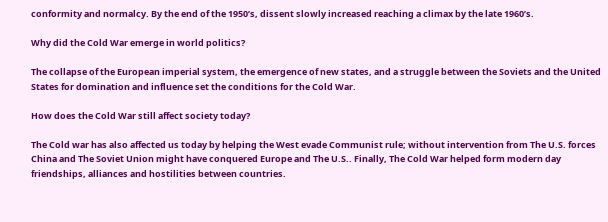conformity and normalcy. By the end of the 1950’s, dissent slowly increased reaching a climax by the late 1960’s.

Why did the Cold War emerge in world politics?

The collapse of the European imperial system, the emergence of new states, and a struggle between the Soviets and the United States for domination and influence set the conditions for the Cold War.

How does the Cold War still affect society today?

The Cold war has also affected us today by helping the West evade Communist rule; without intervention from The U.S. forces China and The Soviet Union might have conquered Europe and The U.S.. Finally, The Cold War helped form modern day friendships, alliances and hostilities between countries.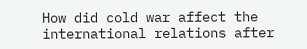How did cold war affect the international relations after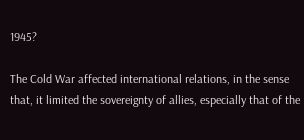1945?

The Cold War affected international relations, in the sense that, it limited the sovereignty of allies, especially that of the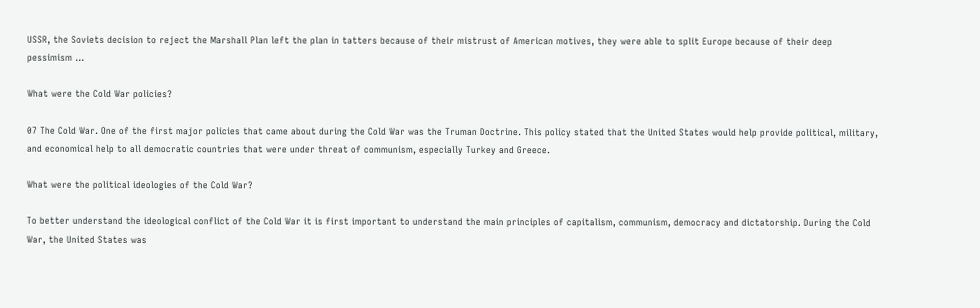USSR, the Soviets decision to reject the Marshall Plan left the plan in tatters because of their mistrust of American motives, they were able to split Europe because of their deep pessimism …

What were the Cold War policies?

07 The Cold War. One of the first major policies that came about during the Cold War was the Truman Doctrine. This policy stated that the United States would help provide political, military, and economical help to all democratic countries that were under threat of communism, especially Turkey and Greece.

What were the political ideologies of the Cold War?

To better understand the ideological conflict of the Cold War it is first important to understand the main principles of capitalism, communism, democracy and dictatorship. During the Cold War, the United States was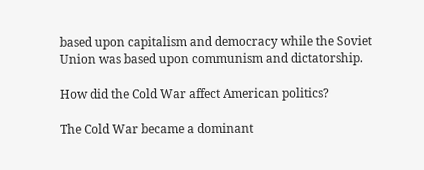based upon capitalism and democracy while the Soviet Union was based upon communism and dictatorship.

How did the Cold War affect American politics?

The Cold War became a dominant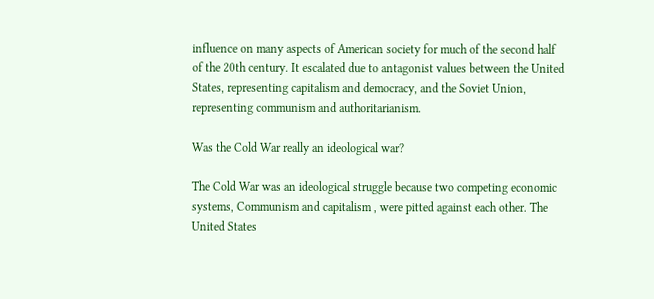influence on many aspects of American society for much of the second half of the 20th century. It escalated due to antagonist values between the United States, representing capitalism and democracy, and the Soviet Union, representing communism and authoritarianism.

Was the Cold War really an ideological war?

The Cold War was an ideological struggle because two competing economic systems, Communism and capitalism , were pitted against each other. The United States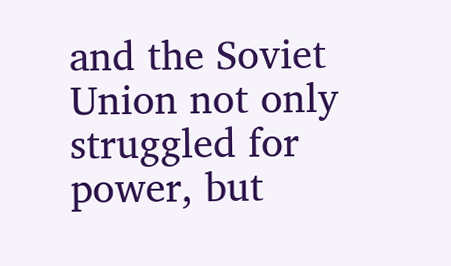and the Soviet Union not only struggled for power, but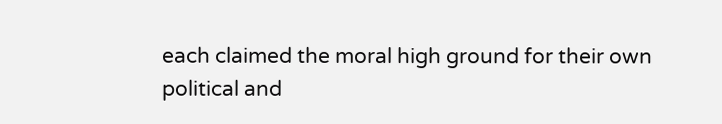each claimed the moral high ground for their own political and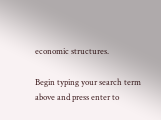economic structures.

Begin typing your search term above and press enter to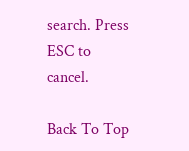search. Press ESC to cancel.

Back To Top